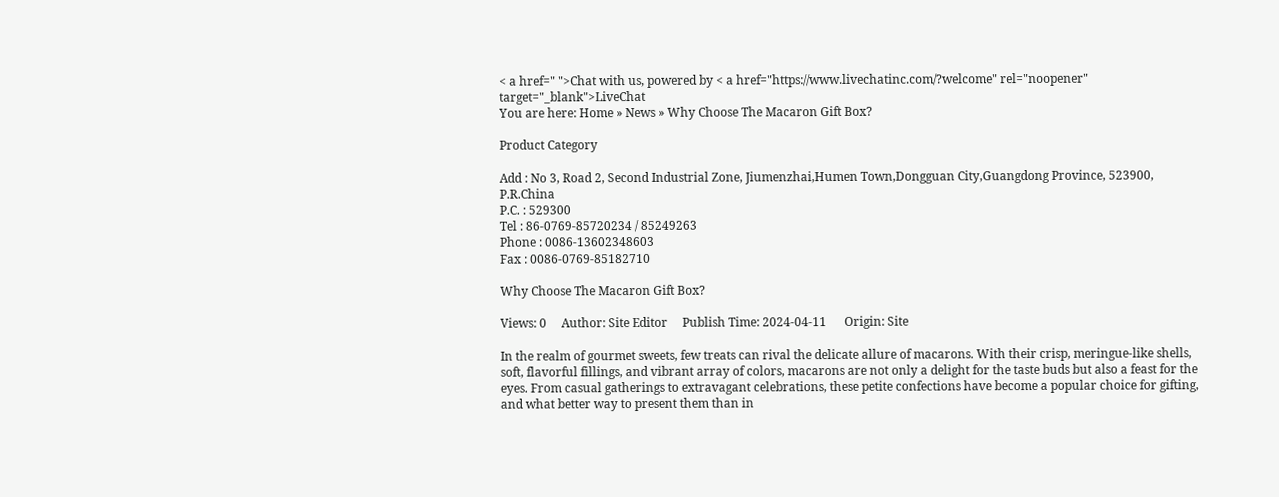< a href=" ">Chat with us, powered by < a href="https://www.livechatinc.com/?welcome" rel="noopener" target="_blank">LiveChat
You are here: Home » News » Why Choose The Macaron Gift Box?

Product Category

Add : No 3, Road 2, Second Industrial Zone, Jiumenzhai,Humen Town,Dongguan City,Guangdong Province, 523900, P.R.China
P.C. : 529300
Tel : 86-0769-85720234 / 85249263
Phone : 0086-13602348603
Fax : 0086-0769-85182710

Why Choose The Macaron Gift Box?

Views: 0     Author: Site Editor     Publish Time: 2024-04-11      Origin: Site

In the realm of gourmet sweets, few treats can rival the delicate allure of macarons. With their crisp, meringue-like shells, soft, flavorful fillings, and vibrant array of colors, macarons are not only a delight for the taste buds but also a feast for the eyes. From casual gatherings to extravagant celebrations, these petite confections have become a popular choice for gifting, and what better way to present them than in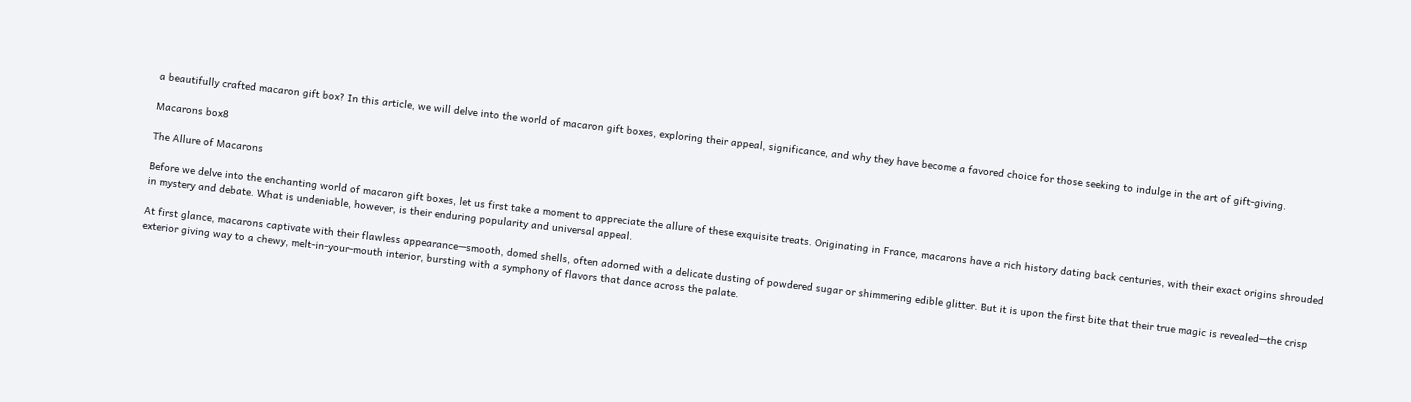a beautifully crafted macaron gift box? In this article, we will delve into the world of macaron gift boxes, exploring their appeal, significance, and why they have become a favored choice for those seeking to indulge in the art of gift-giving.

Macarons box8

The Allure of Macarons

Before we delve into the enchanting world of macaron gift boxes, let us first take a moment to appreciate the allure of these exquisite treats. Originating in France, macarons have a rich history dating back centuries, with their exact origins shrouded in mystery and debate. What is undeniable, however, is their enduring popularity and universal appeal.

At first glance, macarons captivate with their flawless appearance—smooth, domed shells, often adorned with a delicate dusting of powdered sugar or shimmering edible glitter. But it is upon the first bite that their true magic is revealed—the crisp exterior giving way to a chewy, melt-in-your-mouth interior, bursting with a symphony of flavors that dance across the palate.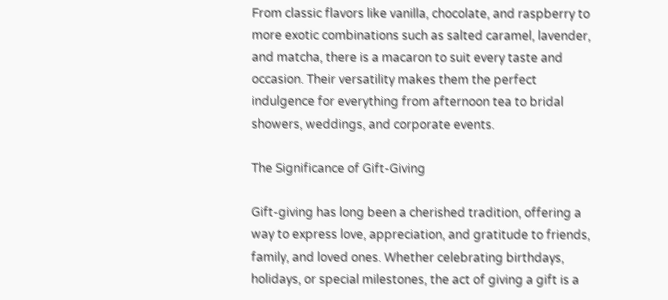From classic flavors like vanilla, chocolate, and raspberry to more exotic combinations such as salted caramel, lavender, and matcha, there is a macaron to suit every taste and occasion. Their versatility makes them the perfect indulgence for everything from afternoon tea to bridal showers, weddings, and corporate events.

The Significance of Gift-Giving

Gift-giving has long been a cherished tradition, offering a way to express love, appreciation, and gratitude to friends, family, and loved ones. Whether celebrating birthdays, holidays, or special milestones, the act of giving a gift is a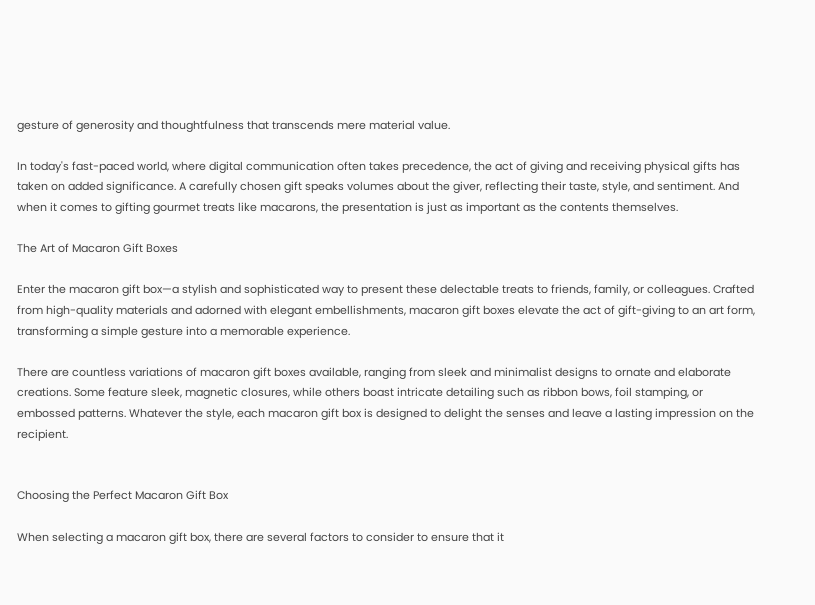gesture of generosity and thoughtfulness that transcends mere material value.

In today's fast-paced world, where digital communication often takes precedence, the act of giving and receiving physical gifts has taken on added significance. A carefully chosen gift speaks volumes about the giver, reflecting their taste, style, and sentiment. And when it comes to gifting gourmet treats like macarons, the presentation is just as important as the contents themselves.

The Art of Macaron Gift Boxes

Enter the macaron gift box—a stylish and sophisticated way to present these delectable treats to friends, family, or colleagues. Crafted from high-quality materials and adorned with elegant embellishments, macaron gift boxes elevate the act of gift-giving to an art form, transforming a simple gesture into a memorable experience.

There are countless variations of macaron gift boxes available, ranging from sleek and minimalist designs to ornate and elaborate creations. Some feature sleek, magnetic closures, while others boast intricate detailing such as ribbon bows, foil stamping, or embossed patterns. Whatever the style, each macaron gift box is designed to delight the senses and leave a lasting impression on the recipient.


Choosing the Perfect Macaron Gift Box

When selecting a macaron gift box, there are several factors to consider to ensure that it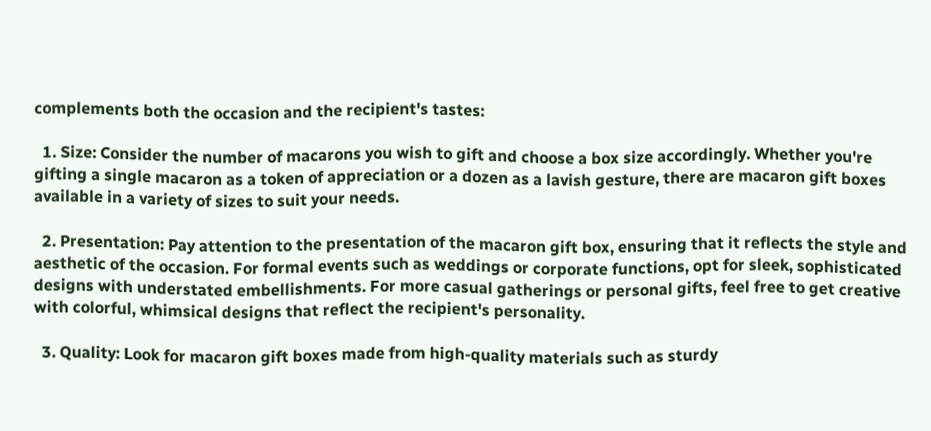complements both the occasion and the recipient's tastes:

  1. Size: Consider the number of macarons you wish to gift and choose a box size accordingly. Whether you're gifting a single macaron as a token of appreciation or a dozen as a lavish gesture, there are macaron gift boxes available in a variety of sizes to suit your needs.

  2. Presentation: Pay attention to the presentation of the macaron gift box, ensuring that it reflects the style and aesthetic of the occasion. For formal events such as weddings or corporate functions, opt for sleek, sophisticated designs with understated embellishments. For more casual gatherings or personal gifts, feel free to get creative with colorful, whimsical designs that reflect the recipient's personality.

  3. Quality: Look for macaron gift boxes made from high-quality materials such as sturdy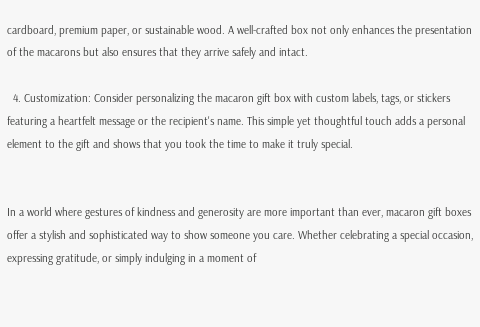cardboard, premium paper, or sustainable wood. A well-crafted box not only enhances the presentation of the macarons but also ensures that they arrive safely and intact.

  4. Customization: Consider personalizing the macaron gift box with custom labels, tags, or stickers featuring a heartfelt message or the recipient's name. This simple yet thoughtful touch adds a personal element to the gift and shows that you took the time to make it truly special.


In a world where gestures of kindness and generosity are more important than ever, macaron gift boxes offer a stylish and sophisticated way to show someone you care. Whether celebrating a special occasion, expressing gratitude, or simply indulging in a moment of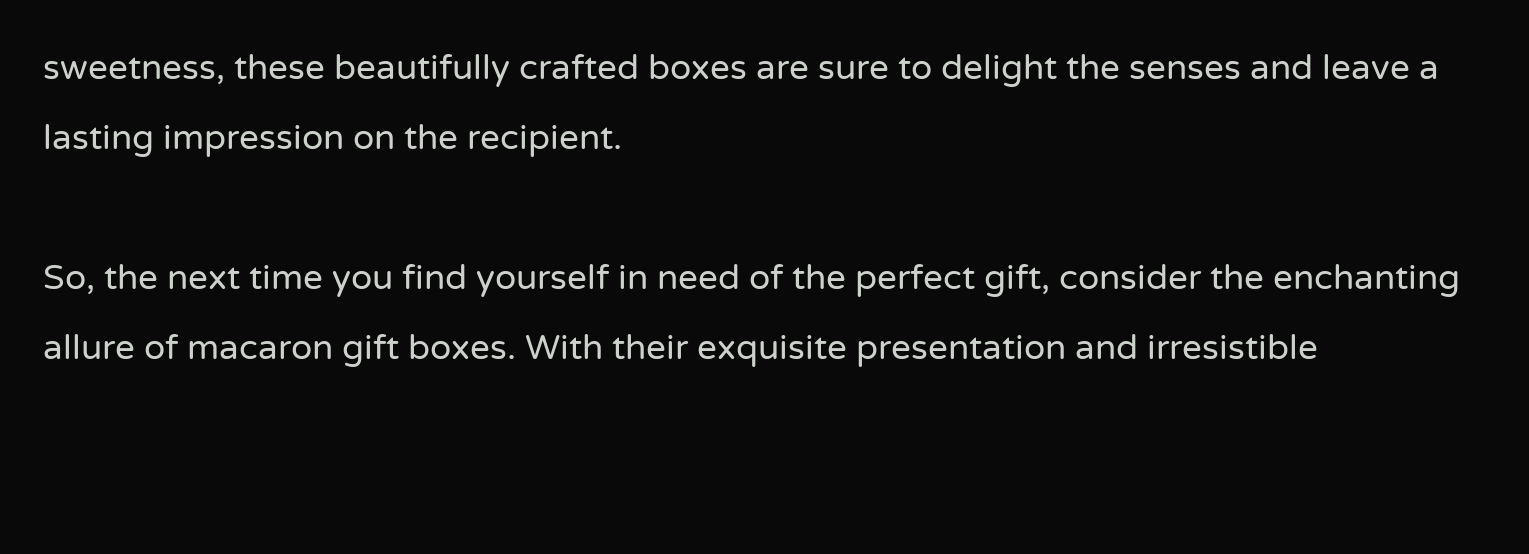sweetness, these beautifully crafted boxes are sure to delight the senses and leave a lasting impression on the recipient.

So, the next time you find yourself in need of the perfect gift, consider the enchanting allure of macaron gift boxes. With their exquisite presentation and irresistible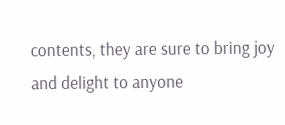contents, they are sure to bring joy and delight to anyone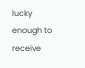lucky enough to receive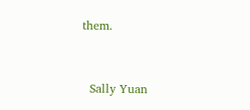them.


  Sally Yuan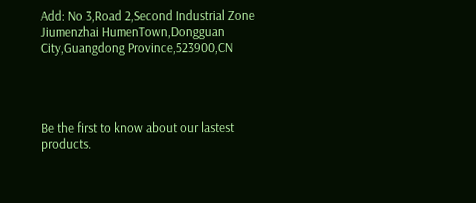Add: No 3,Road 2,Second Industrial Zone Jiumenzhai HumenTown,Dongguan City,Guangdong Province,523900,CN




Be the first to know about our lastest products.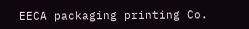EECA packaging printing Co.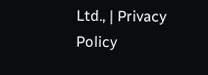Ltd., | Privacy Policy